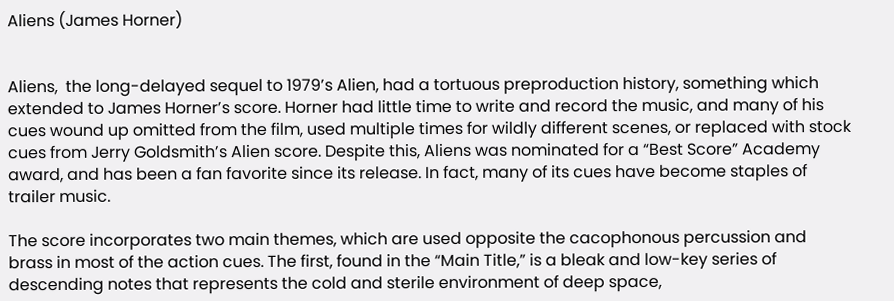Aliens (James Horner)


Aliens,  the long-delayed sequel to 1979’s Alien, had a tortuous preproduction history, something which extended to James Horner’s score. Horner had little time to write and record the music, and many of his cues wound up omitted from the film, used multiple times for wildly different scenes, or replaced with stock cues from Jerry Goldsmith’s Alien score. Despite this, Aliens was nominated for a “Best Score” Academy award, and has been a fan favorite since its release. In fact, many of its cues have become staples of trailer music.

The score incorporates two main themes, which are used opposite the cacophonous percussion and brass in most of the action cues. The first, found in the “Main Title,” is a bleak and low-key series of descending notes that represents the cold and sterile environment of deep space,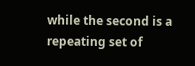while the second is a repeating set of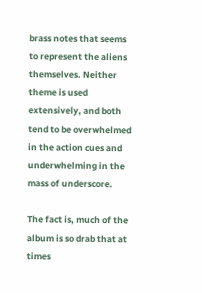brass notes that seems to represent the aliens themselves. Neither theme is used extensively, and both tend to be overwhelmed in the action cues and underwhelming in the mass of underscore.

The fact is, much of the album is so drab that at times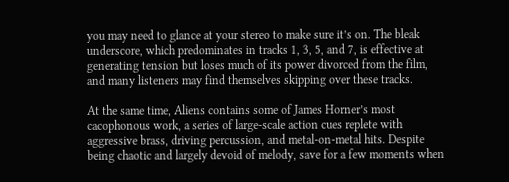you may need to glance at your stereo to make sure it’s on. The bleak underscore, which predominates in tracks 1, 3, 5, and 7, is effective at generating tension but loses much of its power divorced from the film, and many listeners may find themselves skipping over these tracks.

At the same time, Aliens contains some of James Horner’s most cacophonous work, a series of large-scale action cues replete with aggressive brass, driving percussion, and metal-on-metal hits. Despite being chaotic and largely devoid of melody, save for a few moments when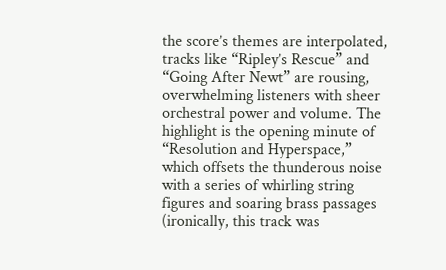the score’s themes are interpolated, tracks like “Ripley’s Rescue” and “Going After Newt” are rousing, overwhelming listeners with sheer orchestral power and volume. The highlight is the opening minute of “Resolution and Hyperspace,” which offsets the thunderous noise with a series of whirling string figures and soaring brass passages (ironically, this track was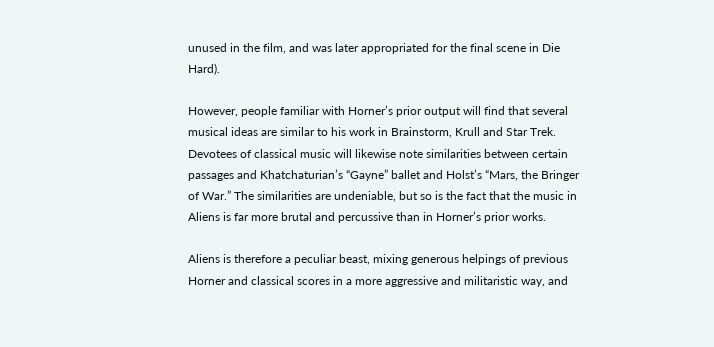unused in the film, and was later appropriated for the final scene in Die Hard).

However, people familiar with Horner’s prior output will find that several musical ideas are similar to his work in Brainstorm, Krull and Star Trek. Devotees of classical music will likewise note similarities between certain passages and Khatchaturian’s “Gayne” ballet and Holst’s “Mars, the Bringer of War.” The similarities are undeniable, but so is the fact that the music in Aliens is far more brutal and percussive than in Horner’s prior works.

Aliens is therefore a peculiar beast, mixing generous helpings of previous Horner and classical scores in a more aggressive and militaristic way, and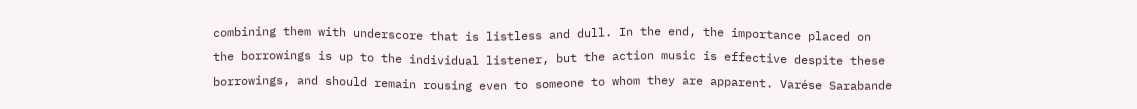combining them with underscore that is listless and dull. In the end, the importance placed on the borrowings is up to the individual listener, but the action music is effective despite these borrowings, and should remain rousing even to someone to whom they are apparent. Varése Sarabande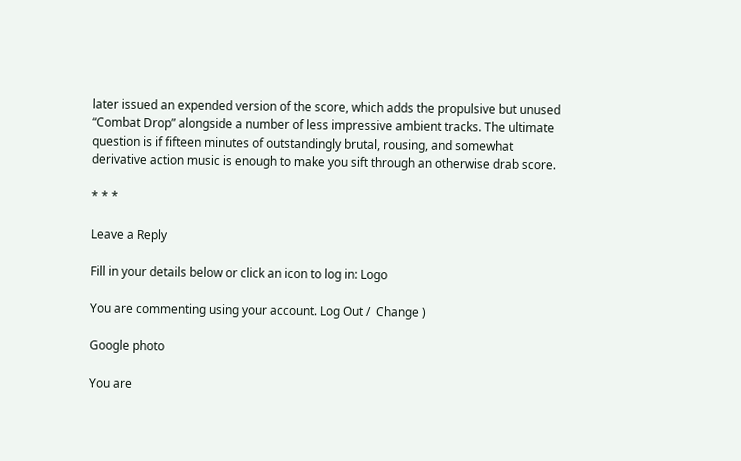later issued an expended version of the score, which adds the propulsive but unused “Combat Drop” alongside a number of less impressive ambient tracks. The ultimate question is if fifteen minutes of outstandingly brutal, rousing, and somewhat derivative action music is enough to make you sift through an otherwise drab score.

* * *

Leave a Reply

Fill in your details below or click an icon to log in: Logo

You are commenting using your account. Log Out /  Change )

Google photo

You are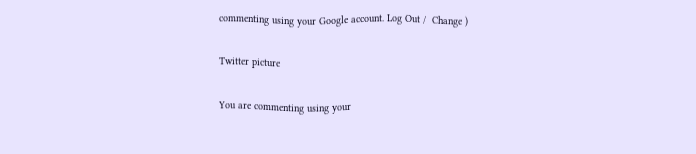commenting using your Google account. Log Out /  Change )

Twitter picture

You are commenting using your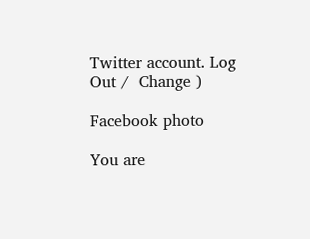Twitter account. Log Out /  Change )

Facebook photo

You are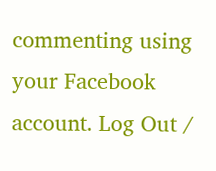commenting using your Facebook account. Log Out /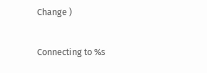Change )

Connecting to %s